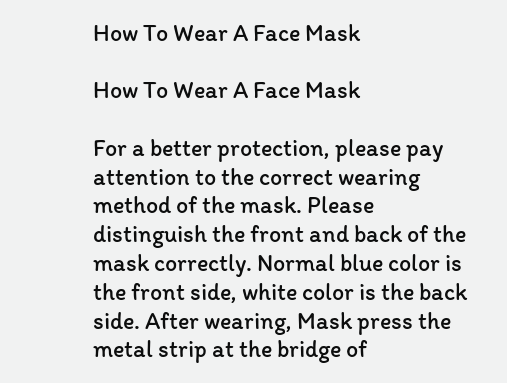How To Wear A Face Mask

How To Wear A Face Mask

For a better protection, please pay attention to the correct wearing method of the mask. Please distinguish the front and back of the mask correctly. Normal blue color is the front side, white color is the back side. After wearing, Mask press the metal strip at the bridge of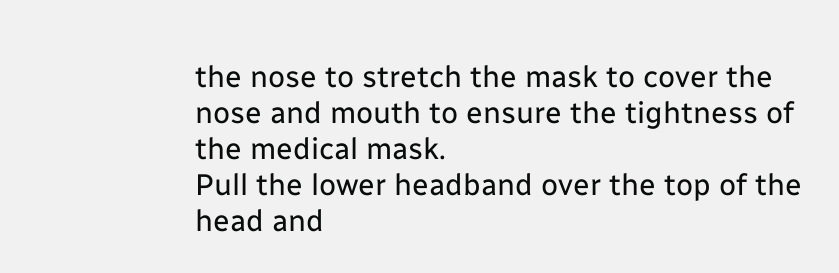the nose to stretch the mask to cover the nose and mouth to ensure the tightness of the medical mask.
Pull the lower headband over the top of the head and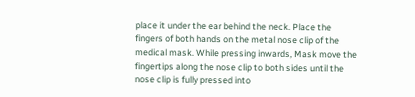place it under the ear behind the neck. Place the fingers of both hands on the metal nose clip of the medical mask. While pressing inwards, Mask move the fingertips along the nose clip to both sides until the nose clip is fully pressed into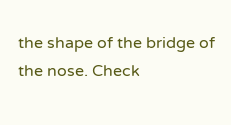the shape of the bridge of the nose. Check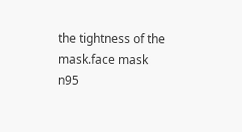the tightness of the mask.face mask n95